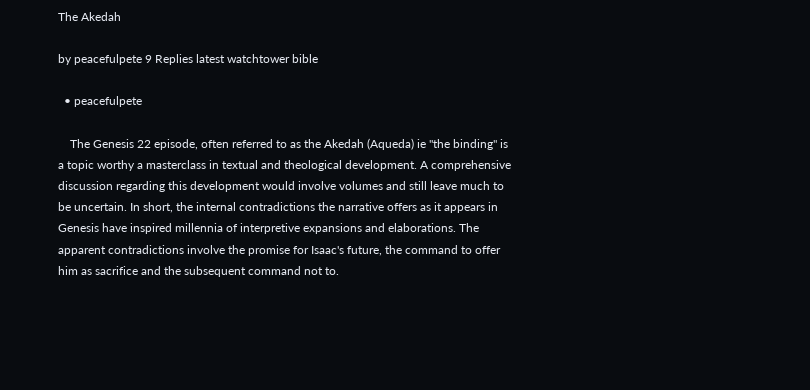The Akedah

by peacefulpete 9 Replies latest watchtower bible

  • peacefulpete

    The Genesis 22 episode, often referred to as the Akedah (Aqueda) ie "the binding" is a topic worthy a masterclass in textual and theological development. A comprehensive discussion regarding this development would involve volumes and still leave much to be uncertain. In short, the internal contradictions the narrative offers as it appears in Genesis have inspired millennia of interpretive expansions and elaborations. The apparent contradictions involve the promise for Isaac's future, the command to offer him as sacrifice and the subsequent command not to.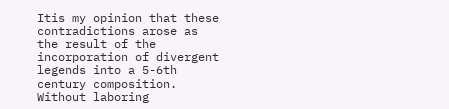Itis my opinion that these contradictions arose as the result of the incorporation of divergent legends into a 5-6th century composition. Without laboring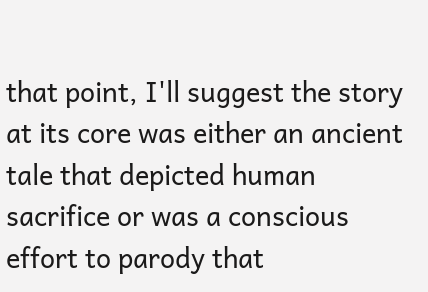that point, I'll suggest the story at its core was either an ancient tale that depicted human sacrifice or was a conscious effort to parody that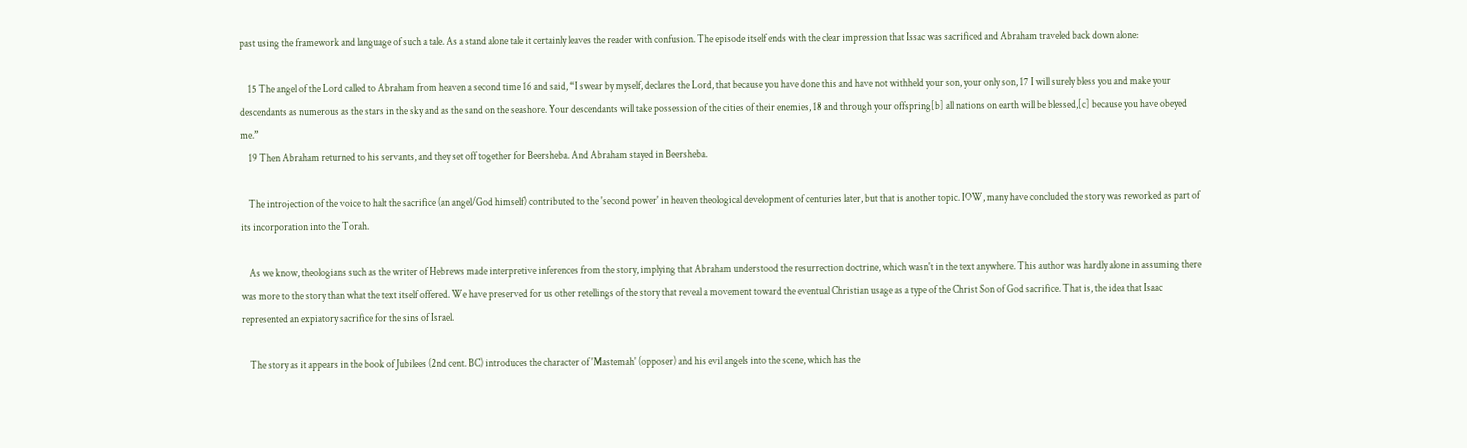past using the framework and language of such a tale. As a stand alone tale it certainly leaves the reader with confusion. The episode itself ends with the clear impression that Issac was sacrificed and Abraham traveled back down alone:

    15 The angel of the Lord called to Abraham from heaven a second time 16 and said, “I swear by myself, declares the Lord, that because you have done this and have not withheld your son, your only son, 17 I will surely bless you and make your descendants as numerous as the stars in the sky and as the sand on the seashore. Your descendants will take possession of the cities of their enemies, 18 and through your offspring[b] all nations on earth will be blessed,[c] because you have obeyed me.”
    19 Then Abraham returned to his servants, and they set off together for Beersheba. And Abraham stayed in Beersheba.

    The introjection of the voice to halt the sacrifice (an angel/God himself) contributed to the 'second power' in heaven theological development of centuries later, but that is another topic. IOW, many have concluded the story was reworked as part of its incorporation into the Torah.

    As we know, theologians such as the writer of Hebrews made interpretive inferences from the story, implying that Abraham understood the resurrection doctrine, which wasn't in the text anywhere. This author was hardly alone in assuming there was more to the story than what the text itself offered. We have preserved for us other retellings of the story that reveal a movement toward the eventual Christian usage as a type of the Christ Son of God sacrifice. That is, the idea that Isaac represented an expiatory sacrifice for the sins of Israel.

    The story as it appears in the book of Jubilees (2nd cent. BC) introduces the character of 'Mastemah' (opposer) and his evil angels into the scene, which has the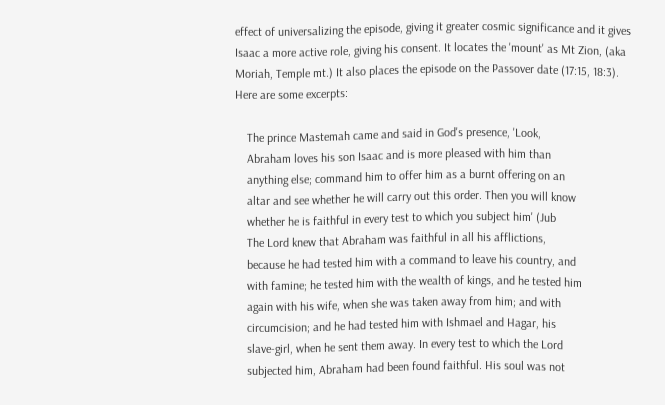effect of universalizing the episode, giving it greater cosmic significance and it gives Isaac a more active role, giving his consent. It locates the 'mount' as Mt Zion, (aka Moriah, Temple mt.) It also places the episode on the Passover date (17:15, 18:3). Here are some excerpts:

    The prince Mastemah came and said in God's presence, 'Look,
    Abraham loves his son Isaac and is more pleased with him than
    anything else; command him to offer him as a burnt offering on an
    altar and see whether he will carry out this order. Then you will know
    whether he is faithful in every test to which you subject him' (Jub
    The Lord knew that Abraham was faithful in all his afflictions,
    because he had tested him with a command to leave his country, and
    with famine; he tested him with the wealth of kings, and he tested him
    again with his wife, when she was taken away from him; and with
    circumcision; and he had tested him with Ishmael and Hagar, his
    slave-girl, when he sent them away. In every test to which the Lord
    subjected him, Abraham had been found faithful. His soul was not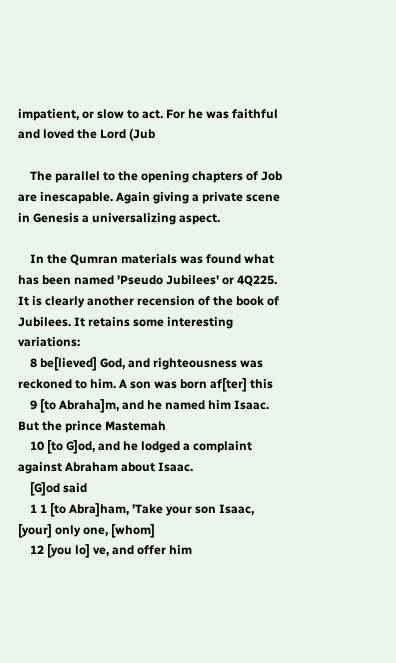impatient, or slow to act. For he was faithful and loved the Lord (Jub

    The parallel to the opening chapters of Job are inescapable. Again giving a private scene in Genesis a universalizing aspect.

    In the Qumran materials was found what has been named 'Pseudo Jubilees' or 4Q225. It is clearly another recension of the book of Jubilees. It retains some interesting variations:
    8 be[lieved] God, and righteousness was reckoned to him. A son was born af[ter] this
    9 [to Abraha]m, and he named him Isaac. But the prince Mastemah
    10 [to G]od, and he lodged a complaint against Abraham about Isaac.
    [G]od said
    1 1 [to Abra]ham, 'Take your son Isaac, [your] only one, [whom]
    12 [you lo] ve, and offer him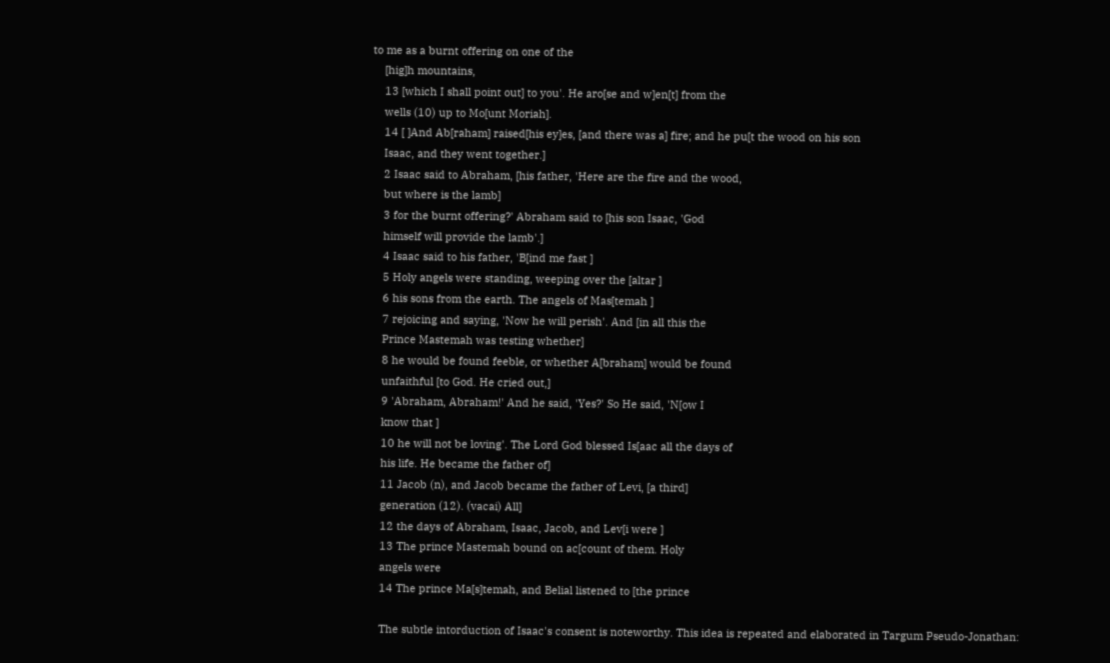to me as a burnt offering on one of the
    [hig]h mountains,
    13 [which I shall point out] to you'. He aro[se and w]en[t] from the
    wells (10) up to Mo[unt Moriah].
    14 [ ]And Ab[raham] raised[his ey]es, [and there was a] fire; and he pu[t the wood on his son
    Isaac, and they went together.]
    2 Isaac said to Abraham, [his father, 'Here are the fire and the wood,
    but where is the lamb]
    3 for the burnt offering?' Abraham said to [his son Isaac, 'God
    himself will provide the lamb'.]
    4 Isaac said to his father, 'B[ind me fast ]
    5 Holy angels were standing, weeping over the [altar ]
    6 his sons from the earth. The angels of Mas[temah ]
    7 rejoicing and saying, 'Now he will perish'. And [in all this the
    Prince Mastemah was testing whether]
    8 he would be found feeble, or whether A[braham] would be found
    unfaithful [to God. He cried out,]
    9 'Abraham, Abraham!' And he said, 'Yes?' So He said, 'N[ow I
    know that ]
    10 he will not be loving'. The Lord God blessed Is[aac all the days of
    his life. He became the father of]
    11 Jacob (n), and Jacob became the father of Levi, [a third]
    generation (12). (vacai) All]
    12 the days of Abraham, Isaac, Jacob, and Lev[i were ]
    13 The prince Mastemah bound on ac[count of them. Holy
    angels were
    14 The prince Ma[s]temah, and Belial listened to [the prince

    The subtle intorduction of Isaac's consent is noteworthy. This idea is repeated and elaborated in Targum Pseudo-Jonathan: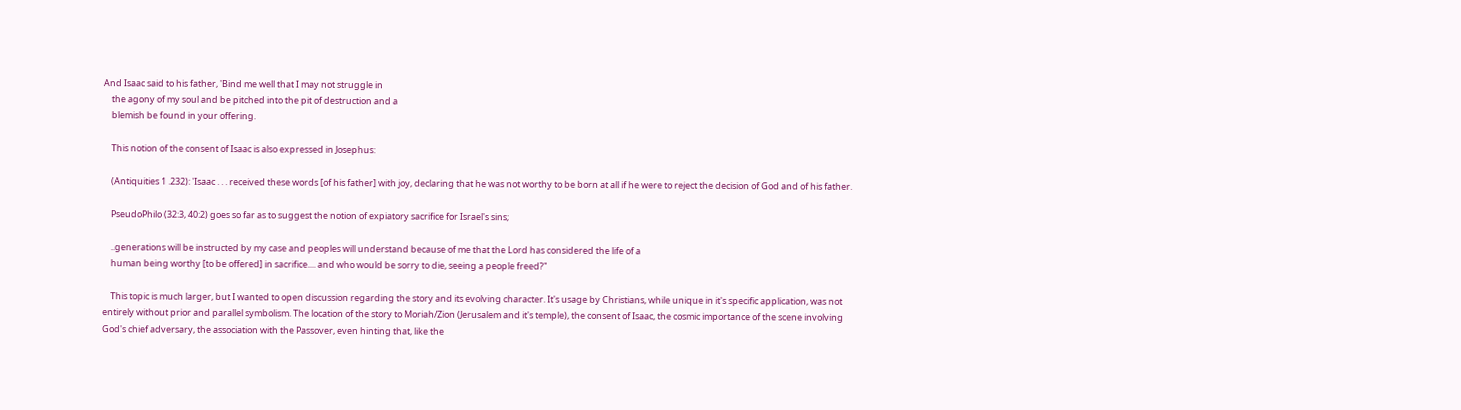And Isaac said to his father, 'Bind me well that I may not struggle in
    the agony of my soul and be pitched into the pit of destruction and a
    blemish be found in your offering.

    This notion of the consent of Isaac is also expressed in Josephus:

    (Antiquities 1 .232): 'Isaac . . . received these words [of his father] with joy, declaring that he was not worthy to be born at all if he were to reject the decision of God and of his father.

    PseudoPhilo (32:3, 40:2) goes so far as to suggest the notion of expiatory sacrifice for Israel's sins;

    ..generations will be instructed by my case and peoples will understand because of me that the Lord has considered the life of a
    human being worthy [to be offered] in sacrifice.... and who would be sorry to die, seeing a people freed?"

    This topic is much larger, but I wanted to open discussion regarding the story and its evolving character. It's usage by Christians, while unique in it's specific application, was not entirely without prior and parallel symbolism. The location of the story to Moriah/Zion (Jerusalem and it's temple), the consent of Isaac, the cosmic importance of the scene involving God's chief adversary, the association with the Passover, even hinting that, like the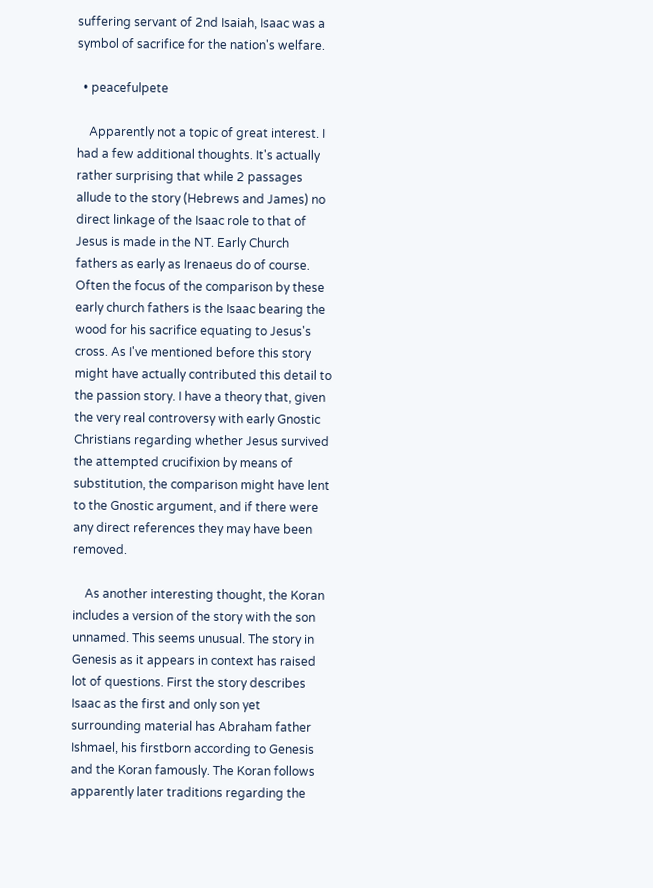suffering servant of 2nd Isaiah, Isaac was a symbol of sacrifice for the nation's welfare.

  • peacefulpete

    Apparently not a topic of great interest. I had a few additional thoughts. It's actually rather surprising that while 2 passages allude to the story (Hebrews and James) no direct linkage of the Isaac role to that of Jesus is made in the NT. Early Church fathers as early as Irenaeus do of course. Often the focus of the comparison by these early church fathers is the Isaac bearing the wood for his sacrifice equating to Jesus's cross. As I've mentioned before this story might have actually contributed this detail to the passion story. I have a theory that, given the very real controversy with early Gnostic Christians regarding whether Jesus survived the attempted crucifixion by means of substitution, the comparison might have lent to the Gnostic argument, and if there were any direct references they may have been removed.

    As another interesting thought, the Koran includes a version of the story with the son unnamed. This seems unusual. The story in Genesis as it appears in context has raised lot of questions. First the story describes Isaac as the first and only son yet surrounding material has Abraham father Ishmael, his firstborn according to Genesis and the Koran famously. The Koran follows apparently later traditions regarding the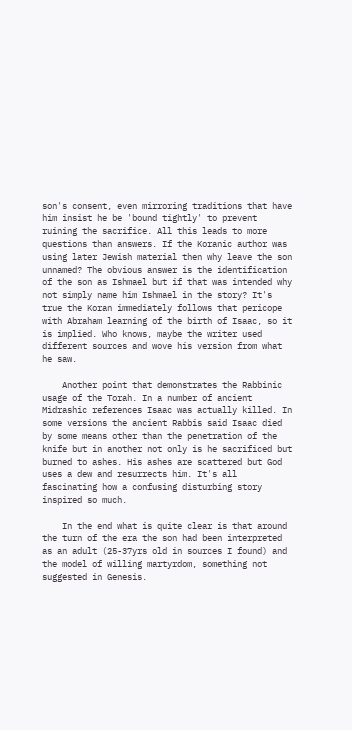son's consent, even mirroring traditions that have him insist he be 'bound tightly' to prevent ruining the sacrifice. All this leads to more questions than answers. If the Koranic author was using later Jewish material then why leave the son unnamed? The obvious answer is the identification of the son as Ishmael but if that was intended why not simply name him Ishmael in the story? It's true the Koran immediately follows that pericope with Abraham learning of the birth of Isaac, so it is implied. Who knows, maybe the writer used different sources and wove his version from what he saw.

    Another point that demonstrates the Rabbinic usage of the Torah. In a number of ancient Midrashic references Isaac was actually killed. In some versions the ancient Rabbis said Isaac died by some means other than the penetration of the knife but in another not only is he sacrificed but burned to ashes. His ashes are scattered but God uses a dew and resurrects him. It's all fascinating how a confusing disturbing story inspired so much.

    In the end what is quite clear is that around the turn of the era the son had been interpreted as an adult (25-37yrs old in sources I found) and the model of willing martyrdom, something not suggested in Genesis.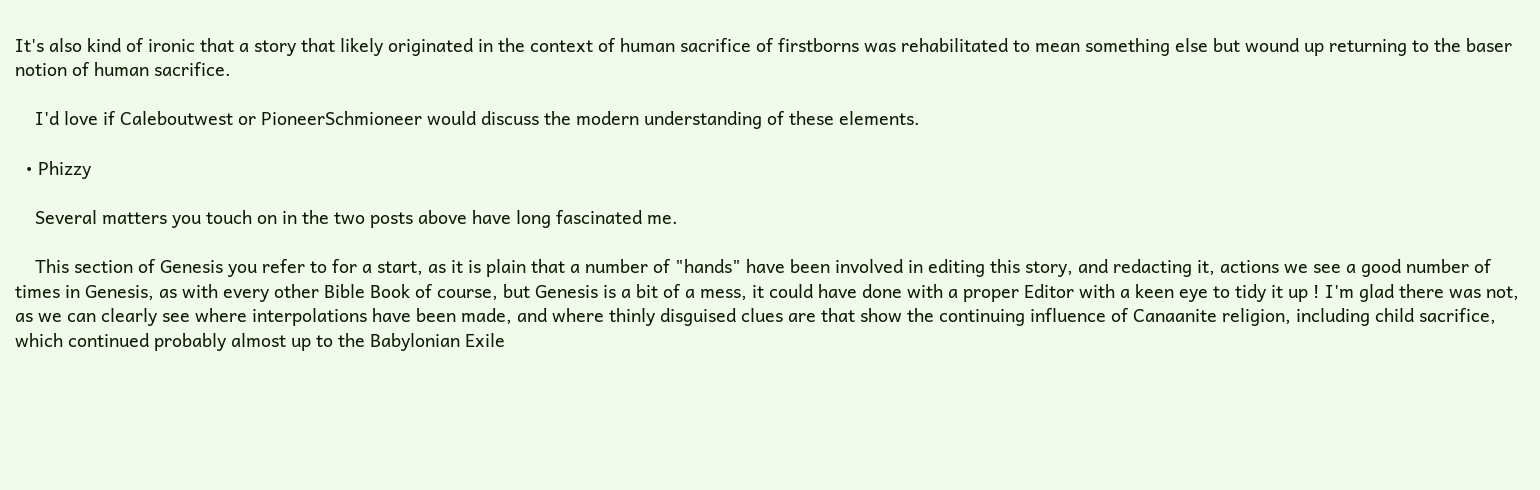It's also kind of ironic that a story that likely originated in the context of human sacrifice of firstborns was rehabilitated to mean something else but wound up returning to the baser notion of human sacrifice.

    I'd love if Caleboutwest or PioneerSchmioneer would discuss the modern understanding of these elements.

  • Phizzy

    Several matters you touch on in the two posts above have long fascinated me.

    This section of Genesis you refer to for a start, as it is plain that a number of "hands" have been involved in editing this story, and redacting it, actions we see a good number of times in Genesis, as with every other Bible Book of course, but Genesis is a bit of a mess, it could have done with a proper Editor with a keen eye to tidy it up ! I'm glad there was not, as we can clearly see where interpolations have been made, and where thinly disguised clues are that show the continuing influence of Canaanite religion, including child sacrifice, which continued probably almost up to the Babylonian Exile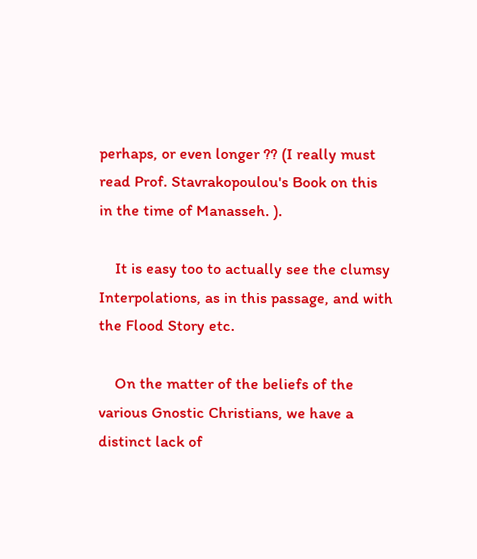perhaps, or even longer ?? (I really must read Prof. Stavrakopoulou's Book on this in the time of Manasseh. ).

    It is easy too to actually see the clumsy Interpolations, as in this passage, and with the Flood Story etc.

    On the matter of the beliefs of the various Gnostic Christians, we have a distinct lack of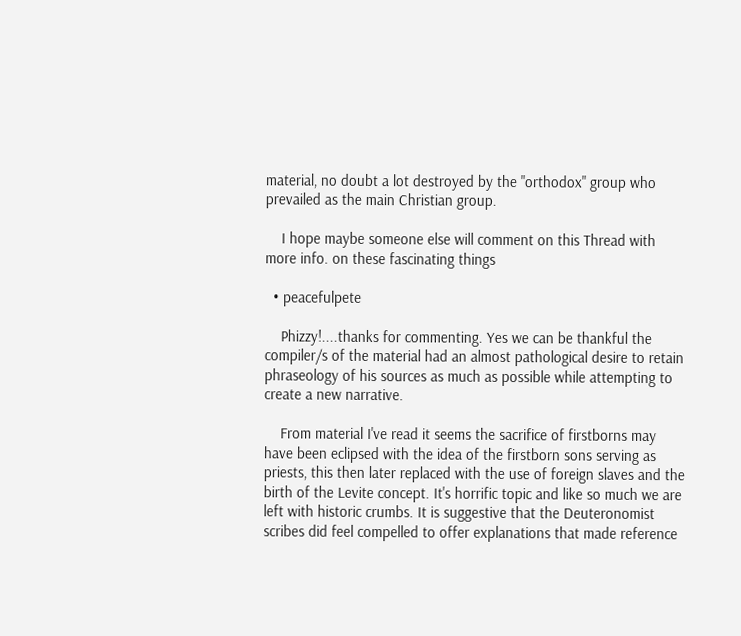material, no doubt a lot destroyed by the "orthodox" group who prevailed as the main Christian group.

    I hope maybe someone else will comment on this Thread with more info. on these fascinating things

  • peacefulpete

    Phizzy!....thanks for commenting. Yes we can be thankful the compiler/s of the material had an almost pathological desire to retain phraseology of his sources as much as possible while attempting to create a new narrative.

    From material I've read it seems the sacrifice of firstborns may have been eclipsed with the idea of the firstborn sons serving as priests, this then later replaced with the use of foreign slaves and the birth of the Levite concept. It's horrific topic and like so much we are left with historic crumbs. It is suggestive that the Deuteronomist scribes did feel compelled to offer explanations that made reference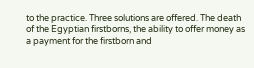to the practice. Three solutions are offered. The death of the Egyptian firstborns, the ability to offer money as a payment for the firstborn and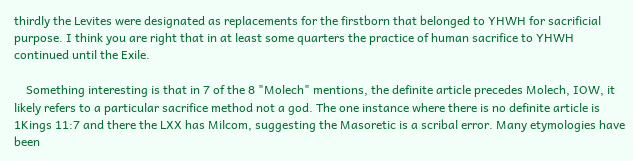thirdly the Levites were designated as replacements for the firstborn that belonged to YHWH for sacrificial purpose. I think you are right that in at least some quarters the practice of human sacrifice to YHWH continued until the Exile.

    Something interesting is that in 7 of the 8 "Molech" mentions, the definite article precedes Molech, IOW, it likely refers to a particular sacrifice method not a god. The one instance where there is no definite article is 1Kings 11:7 and there the LXX has Milcom, suggesting the Masoretic is a scribal error. Many etymologies have been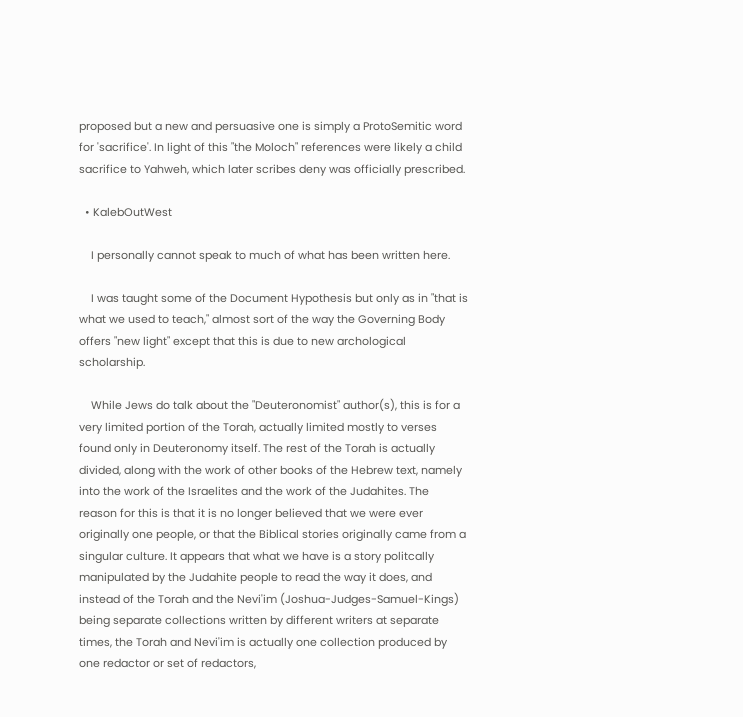proposed but a new and persuasive one is simply a ProtoSemitic word for 'sacrifice'. In light of this "the Moloch" references were likely a child sacrifice to Yahweh, which later scribes deny was officially prescribed.

  • KalebOutWest

    I personally cannot speak to much of what has been written here.

    I was taught some of the Document Hypothesis but only as in "that is what we used to teach," almost sort of the way the Governing Body offers "new light" except that this is due to new archological scholarship.

    While Jews do talk about the "Deuteronomist" author(s), this is for a very limited portion of the Torah, actually limited mostly to verses found only in Deuteronomy itself. The rest of the Torah is actually divided, along with the work of other books of the Hebrew text, namely into the work of the Israelites and the work of the Judahites. The reason for this is that it is no longer believed that we were ever originally one people, or that the Biblical stories originally came from a singular culture. It appears that what we have is a story politcally manipulated by the Judahite people to read the way it does, and instead of the Torah and the Nevi'im (Joshua-Judges-Samuel-Kings) being separate collections written by different writers at separate times, the Torah and Nevi'im is actually one collection produced by one redactor or set of redactors,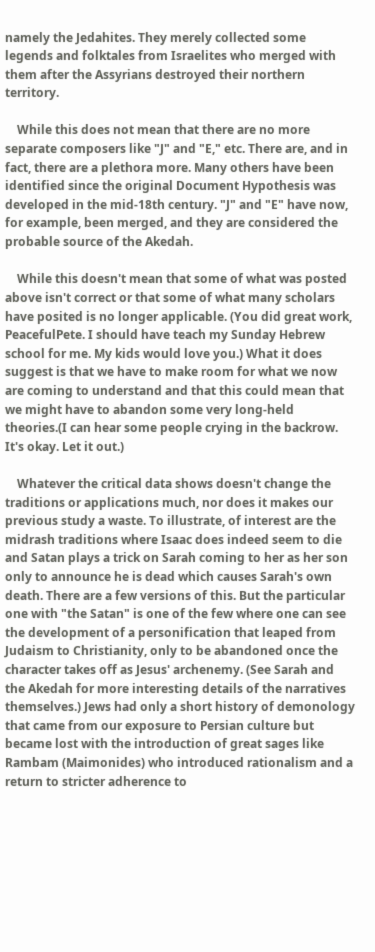namely the Jedahites. They merely collected some legends and folktales from Israelites who merged with them after the Assyrians destroyed their northern territory.

    While this does not mean that there are no more separate composers like "J" and "E," etc. There are, and in fact, there are a plethora more. Many others have been identified since the original Document Hypothesis was developed in the mid-18th century. "J" and "E" have now, for example, been merged, and they are considered the probable source of the Akedah.

    While this doesn't mean that some of what was posted above isn't correct or that some of what many scholars have posited is no longer applicable. (You did great work, PeacefulPete. I should have teach my Sunday Hebrew school for me. My kids would love you.) What it does suggest is that we have to make room for what we now are coming to understand and that this could mean that we might have to abandon some very long-held theories.(I can hear some people crying in the backrow. It's okay. Let it out.)

    Whatever the critical data shows doesn't change the traditions or applications much, nor does it makes our previous study a waste. To illustrate, of interest are the midrash traditions where Isaac does indeed seem to die and Satan plays a trick on Sarah coming to her as her son only to announce he is dead which causes Sarah's own death. There are a few versions of this. But the particular one with "the Satan" is one of the few where one can see the development of a personification that leaped from Judaism to Christianity, only to be abandoned once the character takes off as Jesus' archenemy. (See Sarah and the Akedah for more interesting details of the narratives themselves.) Jews had only a short history of demonology that came from our exposure to Persian culture but became lost with the introduction of great sages like Rambam (Maimonides) who introduced rationalism and a return to stricter adherence to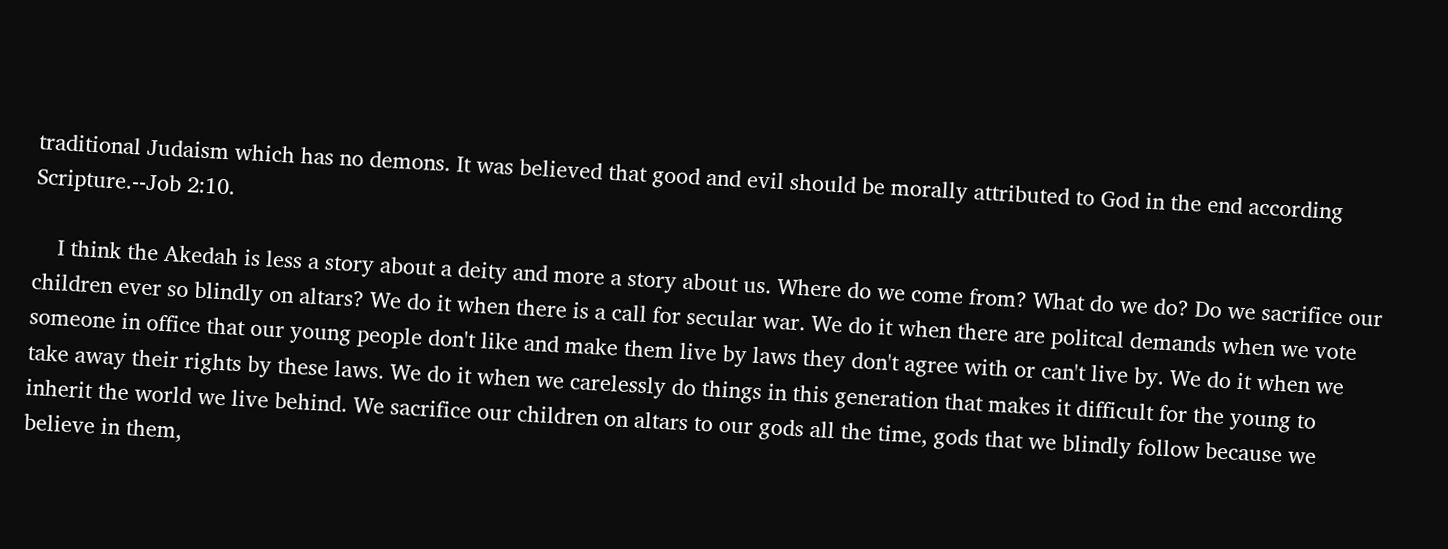traditional Judaism which has no demons. It was believed that good and evil should be morally attributed to God in the end according Scripture.--Job 2:10.

    I think the Akedah is less a story about a deity and more a story about us. Where do we come from? What do we do? Do we sacrifice our children ever so blindly on altars? We do it when there is a call for secular war. We do it when there are politcal demands when we vote someone in office that our young people don't like and make them live by laws they don't agree with or can't live by. We do it when we take away their rights by these laws. We do it when we carelessly do things in this generation that makes it difficult for the young to inherit the world we live behind. We sacrifice our children on altars to our gods all the time, gods that we blindly follow because we believe in them,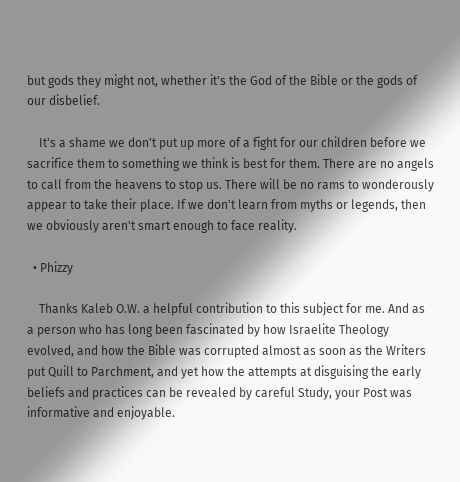but gods they might not, whether it's the God of the Bible or the gods of our disbelief.

    It's a shame we don't put up more of a fight for our children before we sacrifice them to something we think is best for them. There are no angels to call from the heavens to stop us. There will be no rams to wonderously appear to take their place. If we don't learn from myths or legends, then we obviously aren't smart enough to face reality.

  • Phizzy

    Thanks Kaleb O.W. a helpful contribution to this subject for me. And as a person who has long been fascinated by how Israelite Theology evolved, and how the Bible was corrupted almost as soon as the Writers put Quill to Parchment, and yet how the attempts at disguising the early beliefs and practices can be revealed by careful Study, your Post was informative and enjoyable.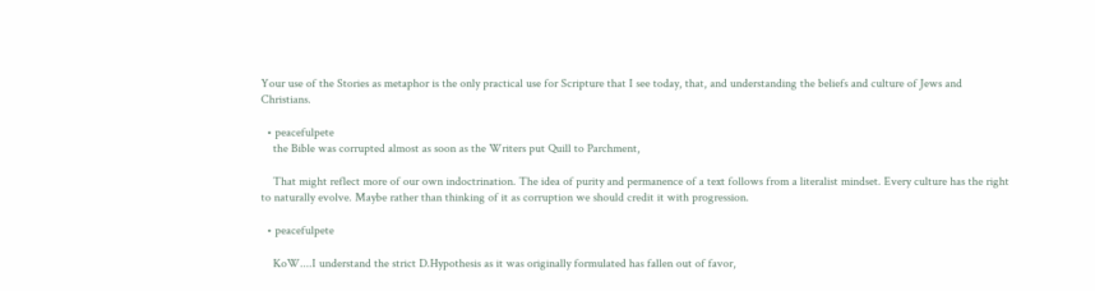Your use of the Stories as metaphor is the only practical use for Scripture that I see today, that, and understanding the beliefs and culture of Jews and Christians.

  • peacefulpete
    the Bible was corrupted almost as soon as the Writers put Quill to Parchment,

    That might reflect more of our own indoctrination. The idea of purity and permanence of a text follows from a literalist mindset. Every culture has the right to naturally evolve. Maybe rather than thinking of it as corruption we should credit it with progression.

  • peacefulpete

    KoW....I understand the strict D.Hypothesis as it was originally formulated has fallen out of favor,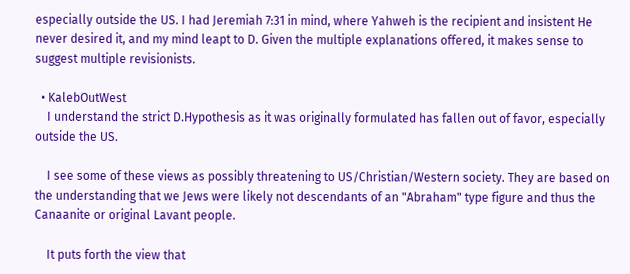especially outside the US. I had Jeremiah 7:31 in mind, where Yahweh is the recipient and insistent He never desired it, and my mind leapt to D. Given the multiple explanations offered, it makes sense to suggest multiple revisionists.

  • KalebOutWest
    I understand the strict D.Hypothesis as it was originally formulated has fallen out of favor, especially outside the US.

    I see some of these views as possibly threatening to US/Christian/Western society. They are based on the understanding that we Jews were likely not descendants of an "Abraham" type figure and thus the Canaanite or original Lavant people.

    It puts forth the view that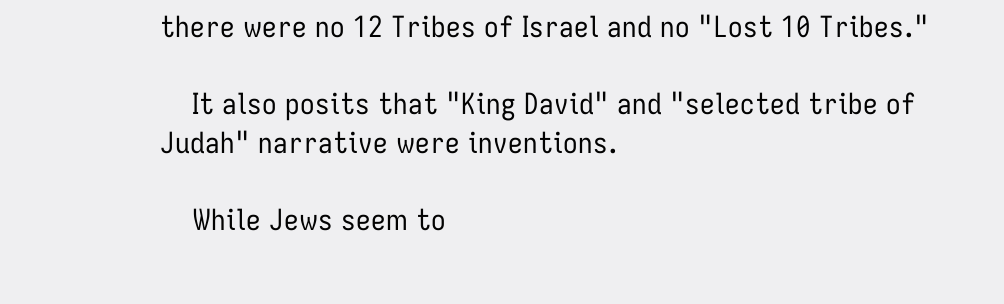there were no 12 Tribes of Israel and no "Lost 10 Tribes."

    It also posits that "King David" and "selected tribe of Judah" narrative were inventions.

    While Jews seem to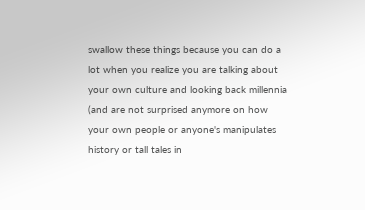swallow these things because you can do a lot when you realize you are talking about your own culture and looking back millennia (and are not surprised anymore on how your own people or anyone's manipulates history or tall tales in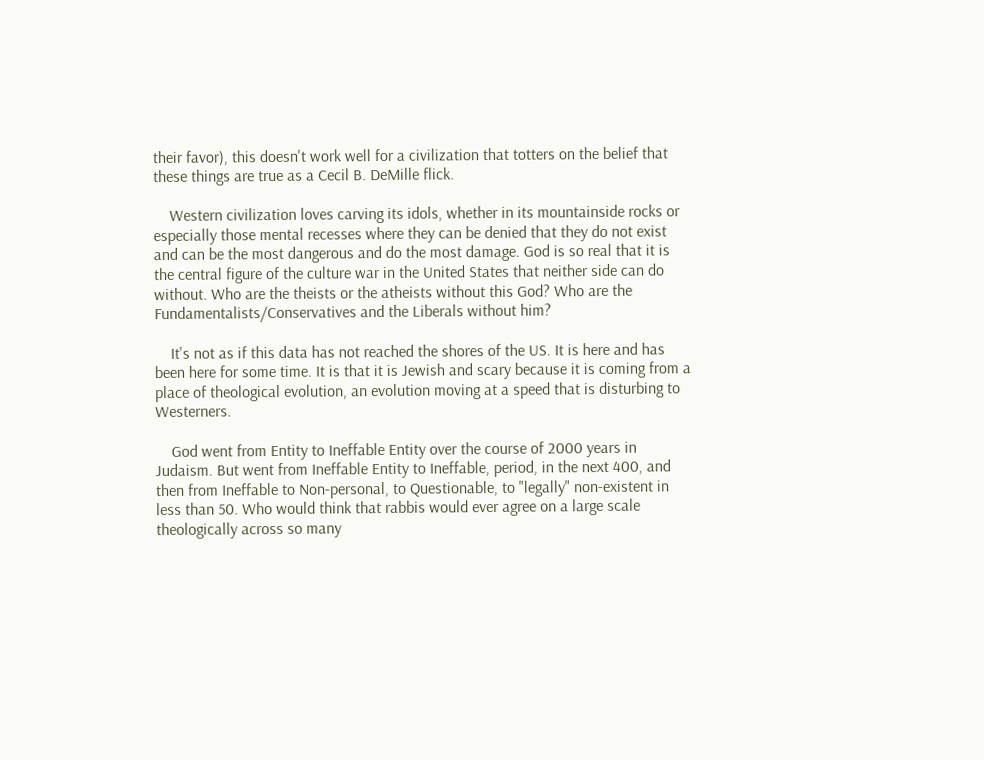their favor), this doesn't work well for a civilization that totters on the belief that these things are true as a Cecil B. DeMille flick.

    Western civilization loves carving its idols, whether in its mountainside rocks or especially those mental recesses where they can be denied that they do not exist and can be the most dangerous and do the most damage. God is so real that it is the central figure of the culture war in the United States that neither side can do without. Who are the theists or the atheists without this God? Who are the Fundamentalists/Conservatives and the Liberals without him?

    It's not as if this data has not reached the shores of the US. It is here and has been here for some time. It is that it is Jewish and scary because it is coming from a place of theological evolution, an evolution moving at a speed that is disturbing to Westerners.

    God went from Entity to Ineffable Entity over the course of 2000 years in Judaism. But went from Ineffable Entity to Ineffable, period, in the next 400, and then from Ineffable to Non-personal, to Questionable, to "legally" non-existent in less than 50. Who would think that rabbis would ever agree on a large scale theologically across so many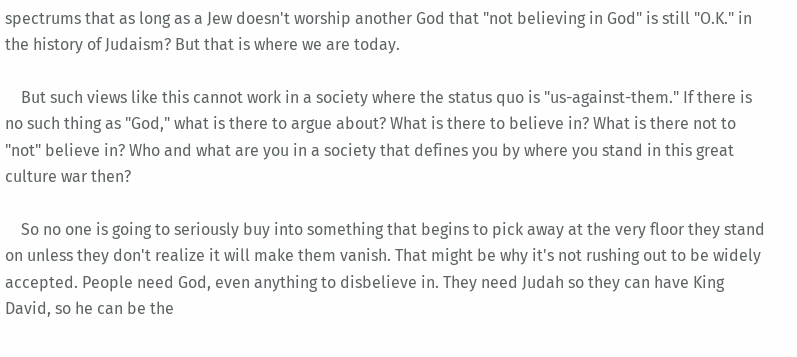spectrums that as long as a Jew doesn't worship another God that "not believing in God" is still "O.K." in the history of Judaism? But that is where we are today.

    But such views like this cannot work in a society where the status quo is "us-against-them." If there is no such thing as "God," what is there to argue about? What is there to believe in? What is there not to "not" believe in? Who and what are you in a society that defines you by where you stand in this great culture war then?

    So no one is going to seriously buy into something that begins to pick away at the very floor they stand on unless they don't realize it will make them vanish. That might be why it's not rushing out to be widely accepted. People need God, even anything to disbelieve in. They need Judah so they can have King David, so he can be the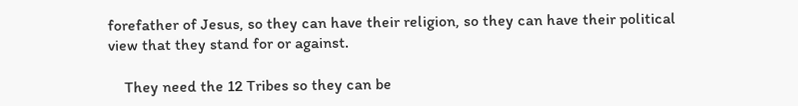forefather of Jesus, so they can have their religion, so they can have their political view that they stand for or against.

    They need the 12 Tribes so they can be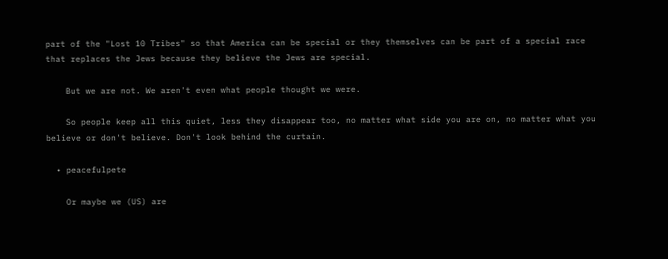part of the "Lost 10 Tribes" so that America can be special or they themselves can be part of a special race that replaces the Jews because they believe the Jews are special.

    But we are not. We aren't even what people thought we were.

    So people keep all this quiet, less they disappear too, no matter what side you are on, no matter what you believe or don't believe. Don't look behind the curtain.

  • peacefulpete

    Or maybe we (US) are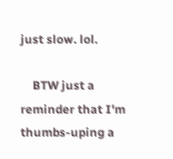just slow. lol.

    BTW just a reminder that I'm thumbs-uping a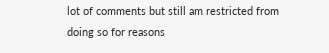lot of comments but still am restricted from doing so for reasons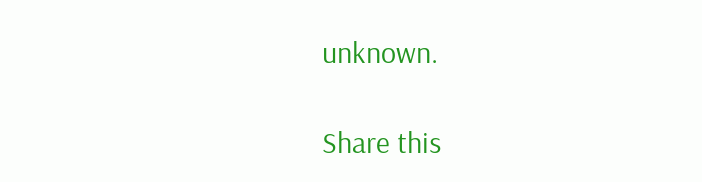unknown.

Share this